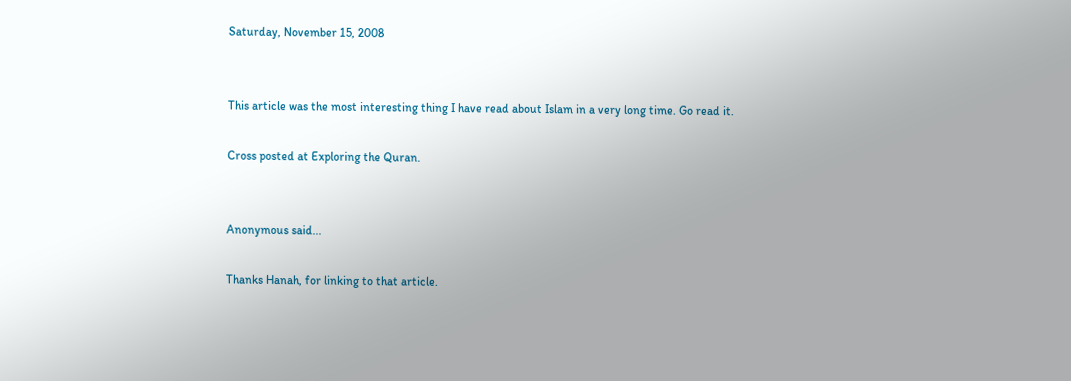Saturday, November 15, 2008


This article was the most interesting thing I have read about Islam in a very long time. Go read it.

Cross posted at Exploring the Quran.


Anonymous said...

Thanks Hanah, for linking to that article.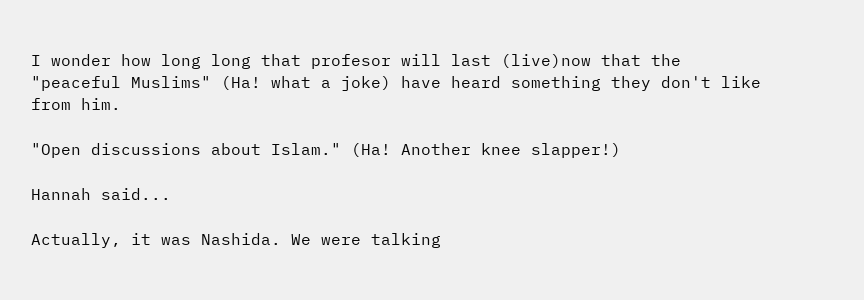I wonder how long long that profesor will last (live)now that the "peaceful Muslims" (Ha! what a joke) have heard something they don't like from him.

"Open discussions about Islam." (Ha! Another knee slapper!)

Hannah said...

Actually, it was Nashida. We were talking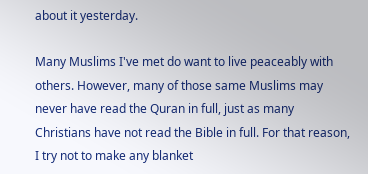about it yesterday.

Many Muslims I've met do want to live peaceably with others. However, many of those same Muslims may never have read the Quran in full, just as many Christians have not read the Bible in full. For that reason, I try not to make any blanket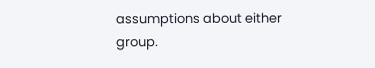assumptions about either group.